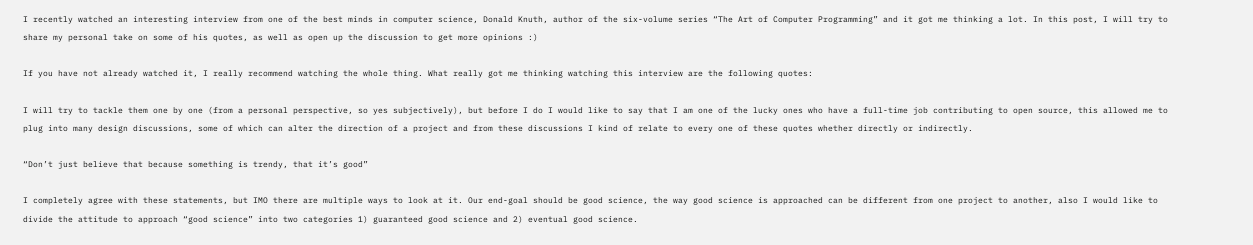I recently watched an interesting interview from one of the best minds in computer science, Donald Knuth, author of the six-volume series “The Art of Computer Programming” and it got me thinking a lot. In this post, I will try to share my personal take on some of his quotes, as well as open up the discussion to get more opinions :)

If you have not already watched it, I really recommend watching the whole thing. What really got me thinking watching this interview are the following quotes:

I will try to tackle them one by one (from a personal perspective, so yes subjectively), but before I do I would like to say that I am one of the lucky ones who have a full-time job contributing to open source, this allowed me to plug into many design discussions, some of which can alter the direction of a project and from these discussions I kind of relate to every one of these quotes whether directly or indirectly.

“Don’t just believe that because something is trendy, that it’s good”

I completely agree with these statements, but IMO there are multiple ways to look at it. Our end-goal should be good science, the way good science is approached can be different from one project to another, also I would like to divide the attitude to approach “good science” into two categories 1) guaranteed good science and 2) eventual good science.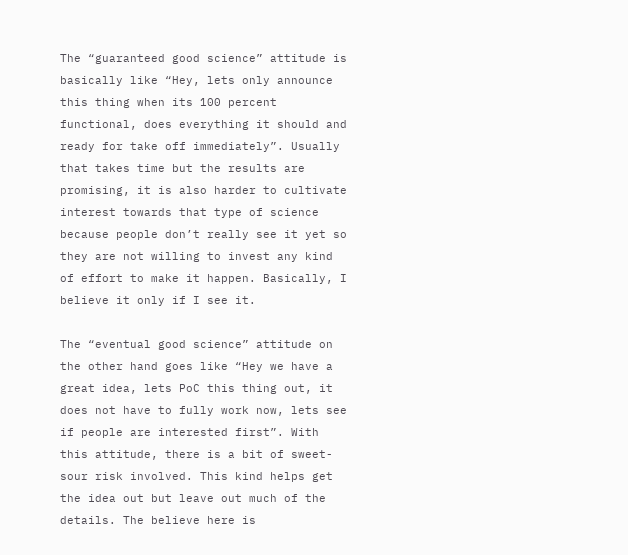The “guaranteed good science” attitude is basically like “Hey, lets only announce this thing when its 100 percent functional, does everything it should and ready for take off immediately”. Usually that takes time but the results are promising, it is also harder to cultivate interest towards that type of science because people don’t really see it yet so they are not willing to invest any kind of effort to make it happen. Basically, I believe it only if I see it.

The “eventual good science” attitude on the other hand goes like “Hey we have a great idea, lets PoC this thing out, it does not have to fully work now, lets see if people are interested first”. With this attitude, there is a bit of sweet-sour risk involved. This kind helps get the idea out but leave out much of the details. The believe here is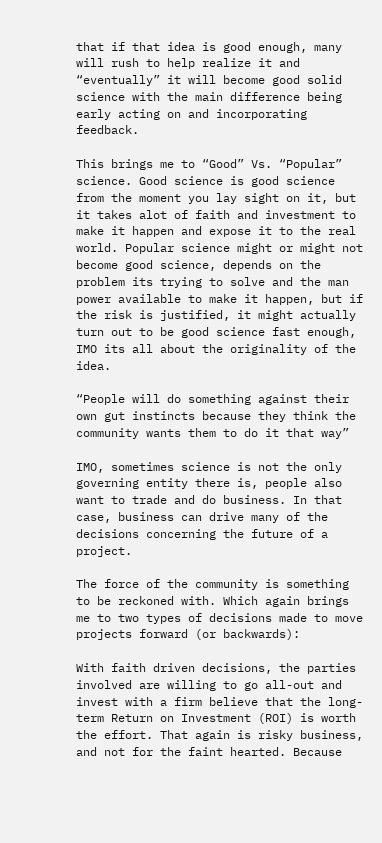that if that idea is good enough, many will rush to help realize it and “eventually” it will become good solid science with the main difference being early acting on and incorporating feedback.

This brings me to “Good” Vs. “Popular” science. Good science is good science from the moment you lay sight on it, but it takes alot of faith and investment to make it happen and expose it to the real world. Popular science might or might not become good science, depends on the problem its trying to solve and the man power available to make it happen, but if the risk is justified, it might actually turn out to be good science fast enough, IMO its all about the originality of the idea.

“People will do something against their own gut instincts because they think the community wants them to do it that way”

IMO, sometimes science is not the only governing entity there is, people also want to trade and do business. In that case, business can drive many of the decisions concerning the future of a project.

The force of the community is something to be reckoned with. Which again brings me to two types of decisions made to move projects forward (or backwards):

With faith driven decisions, the parties involved are willing to go all-out and invest with a firm believe that the long-term Return on Investment (ROI) is worth the effort. That again is risky business, and not for the faint hearted. Because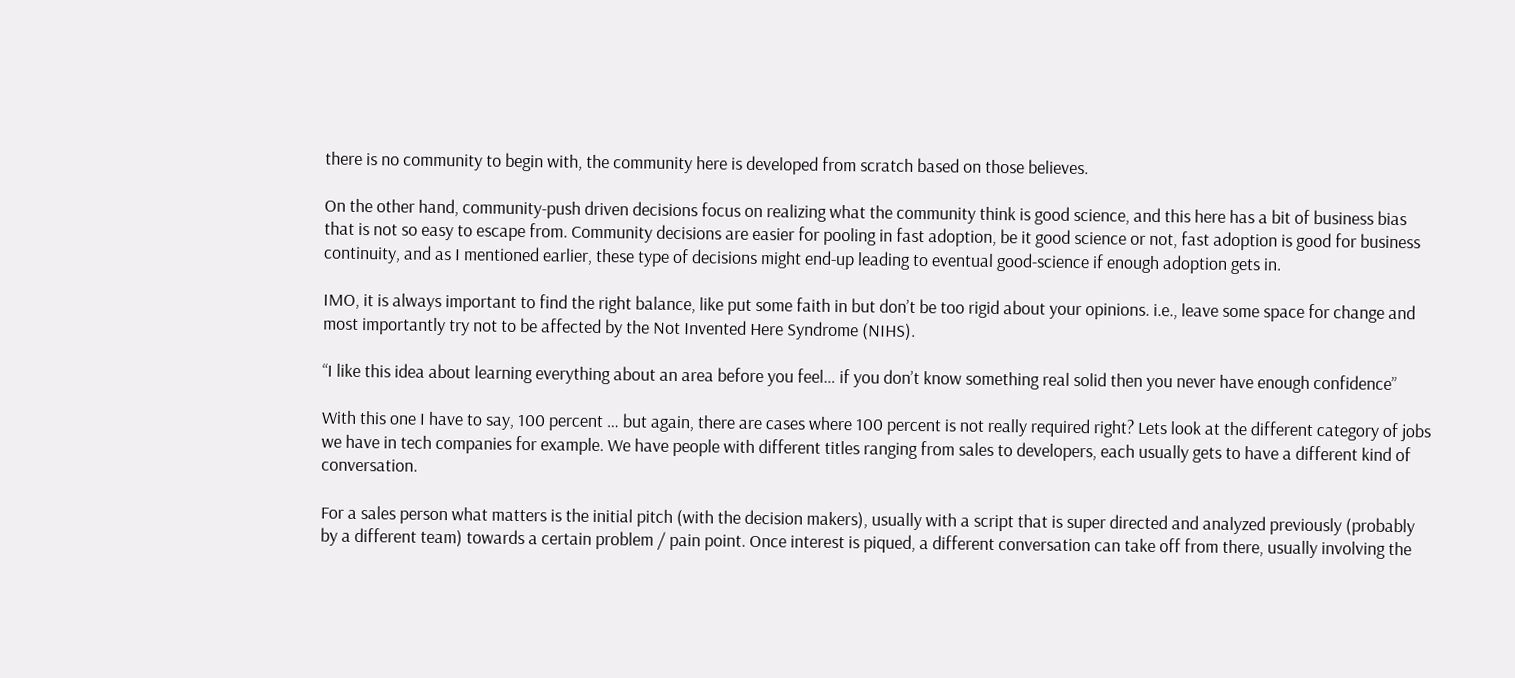there is no community to begin with, the community here is developed from scratch based on those believes.

On the other hand, community-push driven decisions focus on realizing what the community think is good science, and this here has a bit of business bias that is not so easy to escape from. Community decisions are easier for pooling in fast adoption, be it good science or not, fast adoption is good for business continuity, and as I mentioned earlier, these type of decisions might end-up leading to eventual good-science if enough adoption gets in.

IMO, it is always important to find the right balance, like put some faith in but don’t be too rigid about your opinions. i.e., leave some space for change and most importantly try not to be affected by the Not Invented Here Syndrome (NIHS).

“I like this idea about learning everything about an area before you feel… if you don’t know something real solid then you never have enough confidence”

With this one I have to say, 100 percent … but again, there are cases where 100 percent is not really required right? Lets look at the different category of jobs we have in tech companies for example. We have people with different titles ranging from sales to developers, each usually gets to have a different kind of conversation.

For a sales person what matters is the initial pitch (with the decision makers), usually with a script that is super directed and analyzed previously (probably by a different team) towards a certain problem / pain point. Once interest is piqued, a different conversation can take off from there, usually involving the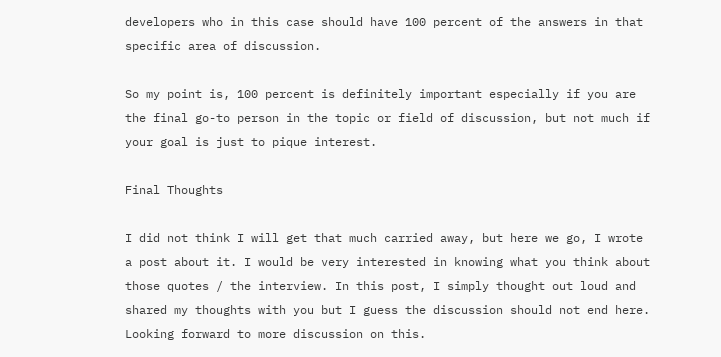developers who in this case should have 100 percent of the answers in that specific area of discussion.

So my point is, 100 percent is definitely important especially if you are the final go-to person in the topic or field of discussion, but not much if your goal is just to pique interest.

Final Thoughts

I did not think I will get that much carried away, but here we go, I wrote a post about it. I would be very interested in knowing what you think about those quotes / the interview. In this post, I simply thought out loud and shared my thoughts with you but I guess the discussion should not end here. Looking forward to more discussion on this.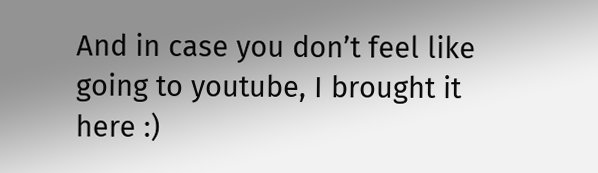And in case you don’t feel like going to youtube, I brought it here :)